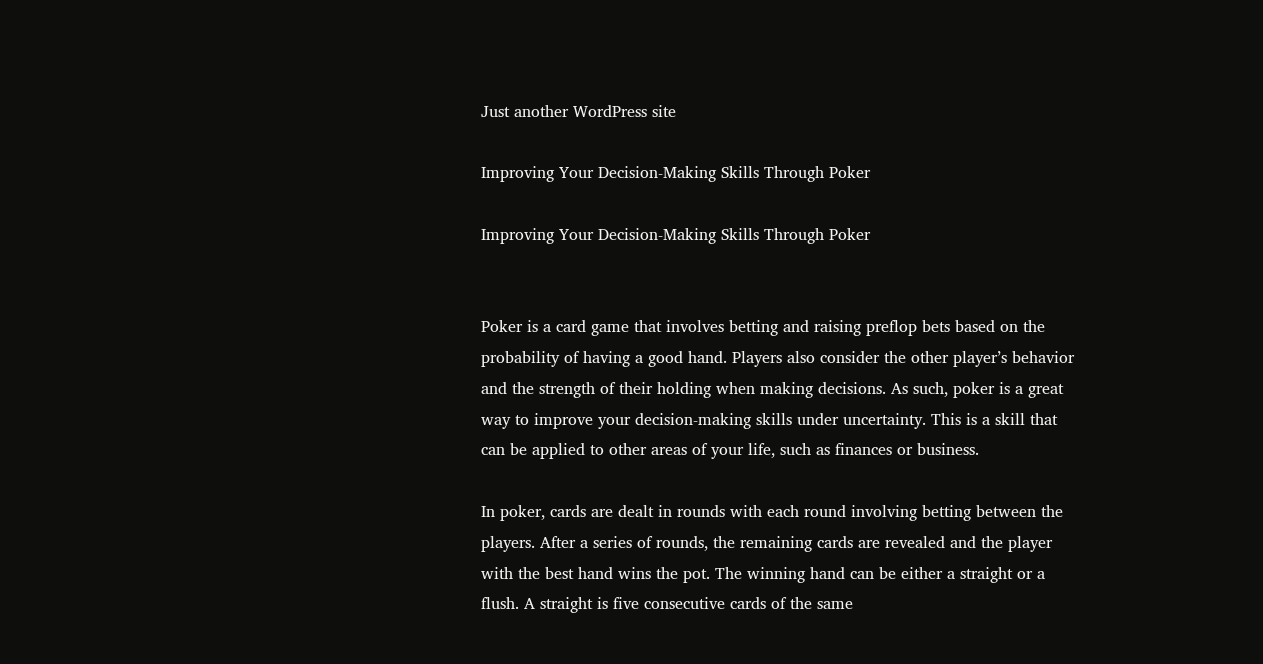Just another WordPress site

Improving Your Decision-Making Skills Through Poker

Improving Your Decision-Making Skills Through Poker


Poker is a card game that involves betting and raising preflop bets based on the probability of having a good hand. Players also consider the other player’s behavior and the strength of their holding when making decisions. As such, poker is a great way to improve your decision-making skills under uncertainty. This is a skill that can be applied to other areas of your life, such as finances or business.

In poker, cards are dealt in rounds with each round involving betting between the players. After a series of rounds, the remaining cards are revealed and the player with the best hand wins the pot. The winning hand can be either a straight or a flush. A straight is five consecutive cards of the same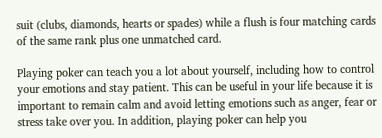suit (clubs, diamonds, hearts or spades) while a flush is four matching cards of the same rank plus one unmatched card.

Playing poker can teach you a lot about yourself, including how to control your emotions and stay patient. This can be useful in your life because it is important to remain calm and avoid letting emotions such as anger, fear or stress take over you. In addition, playing poker can help you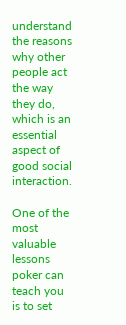understand the reasons why other people act the way they do, which is an essential aspect of good social interaction.

One of the most valuable lessons poker can teach you is to set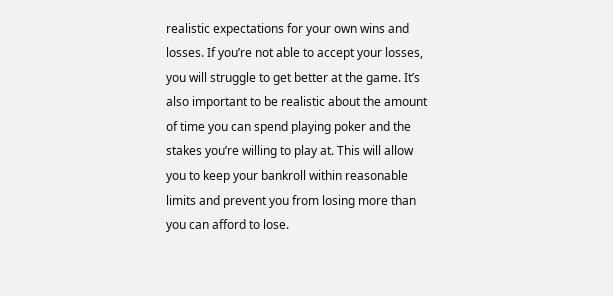realistic expectations for your own wins and losses. If you’re not able to accept your losses, you will struggle to get better at the game. It’s also important to be realistic about the amount of time you can spend playing poker and the stakes you’re willing to play at. This will allow you to keep your bankroll within reasonable limits and prevent you from losing more than you can afford to lose.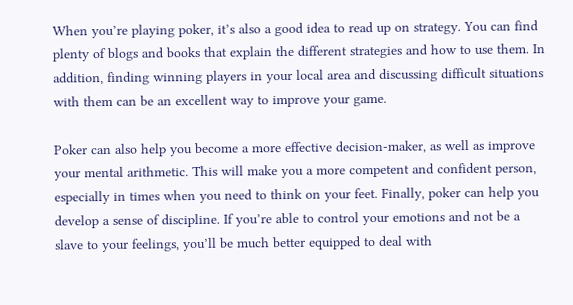When you’re playing poker, it’s also a good idea to read up on strategy. You can find plenty of blogs and books that explain the different strategies and how to use them. In addition, finding winning players in your local area and discussing difficult situations with them can be an excellent way to improve your game.

Poker can also help you become a more effective decision-maker, as well as improve your mental arithmetic. This will make you a more competent and confident person, especially in times when you need to think on your feet. Finally, poker can help you develop a sense of discipline. If you’re able to control your emotions and not be a slave to your feelings, you’ll be much better equipped to deal with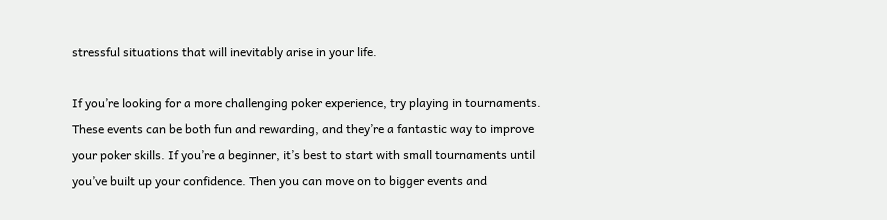stressful situations that will inevitably arise in your life.

If you’re looking for a more challenging poker experience, try playing in tournaments. These events can be both fun and rewarding, and they’re a fantastic way to improve your poker skills. If you’re a beginner, it’s best to start with small tournaments until you’ve built up your confidence. Then you can move on to bigger events and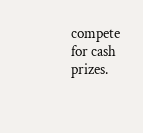compete for cash prizes.